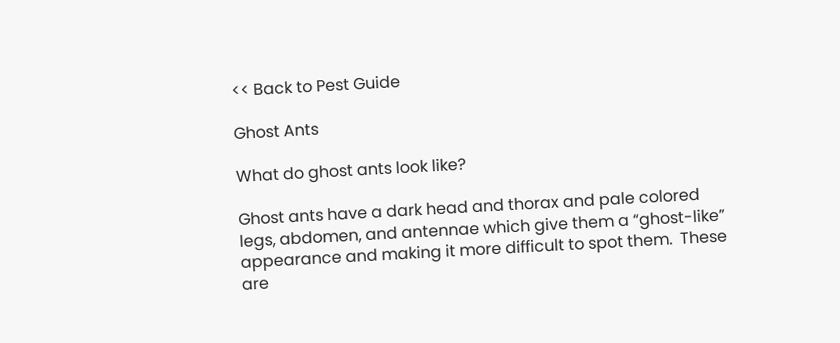<< Back to Pest Guide

Ghost Ants

What do ghost ants look like?

Ghost ants have a dark head and thorax and pale colored legs, abdomen, and antennae which give them a “ghost-like” appearance and making it more difficult to spot them.  These are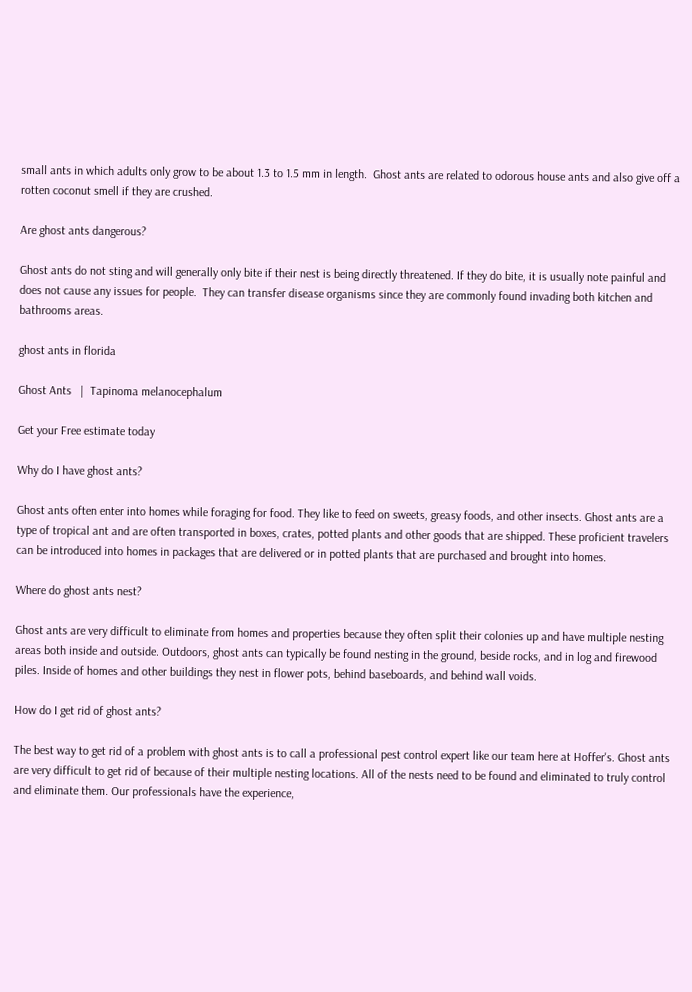small ants in which adults only grow to be about 1.3 to 1.5 mm in length.  Ghost ants are related to odorous house ants and also give off a rotten coconut smell if they are crushed.

Are ghost ants dangerous?

Ghost ants do not sting and will generally only bite if their nest is being directly threatened. If they do bite, it is usually note painful and does not cause any issues for people.  They can transfer disease organisms since they are commonly found invading both kitchen and bathrooms areas.

ghost ants in florida

Ghost Ants   |  Tapinoma melanocephalum

Get your Free estimate today

Why do I have ghost ants?

Ghost ants often enter into homes while foraging for food. They like to feed on sweets, greasy foods, and other insects. Ghost ants are a type of tropical ant and are often transported in boxes, crates, potted plants and other goods that are shipped. These proficient travelers can be introduced into homes in packages that are delivered or in potted plants that are purchased and brought into homes.

Where do ghost ants nest?

Ghost ants are very difficult to eliminate from homes and properties because they often split their colonies up and have multiple nesting areas both inside and outside. Outdoors, ghost ants can typically be found nesting in the ground, beside rocks, and in log and firewood piles. Inside of homes and other buildings they nest in flower pots, behind baseboards, and behind wall voids.

How do I get rid of ghost ants?

The best way to get rid of a problem with ghost ants is to call a professional pest control expert like our team here at Hoffer's. Ghost ants are very difficult to get rid of because of their multiple nesting locations. All of the nests need to be found and eliminated to truly control and eliminate them. Our professionals have the experience,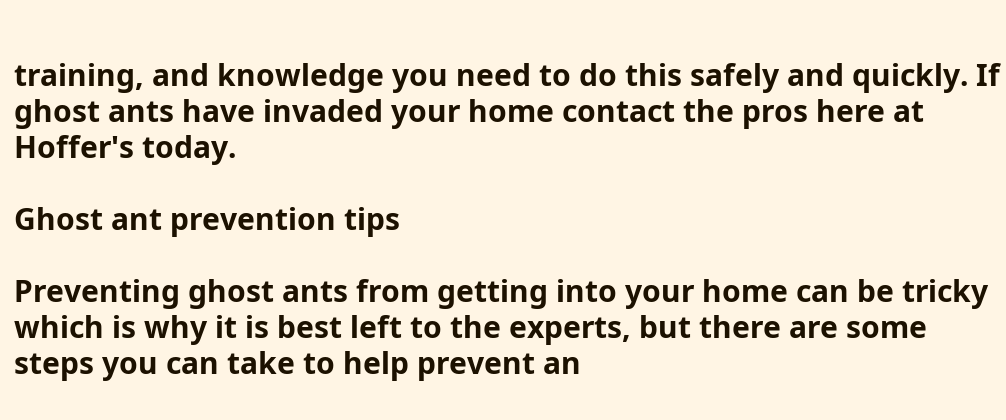training, and knowledge you need to do this safely and quickly. If ghost ants have invaded your home contact the pros here at Hoffer's today.

Ghost ant prevention tips

Preventing ghost ants from getting into your home can be tricky which is why it is best left to the experts, but there are some steps you can take to help prevent an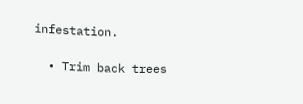infestation.

  • Trim back trees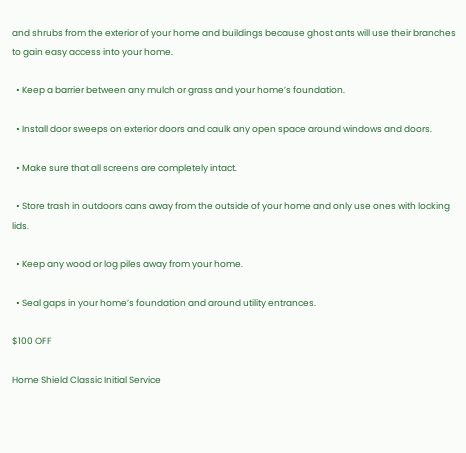and shrubs from the exterior of your home and buildings because ghost ants will use their branches to gain easy access into your home.

  • Keep a barrier between any mulch or grass and your home’s foundation.

  • Install door sweeps on exterior doors and caulk any open space around windows and doors.

  • Make sure that all screens are completely intact.

  • Store trash in outdoors cans away from the outside of your home and only use ones with locking lids.

  • Keep any wood or log piles away from your home.

  • Seal gaps in your home’s foundation and around utility entrances.

$100 OFF

Home Shield Classic Initial Service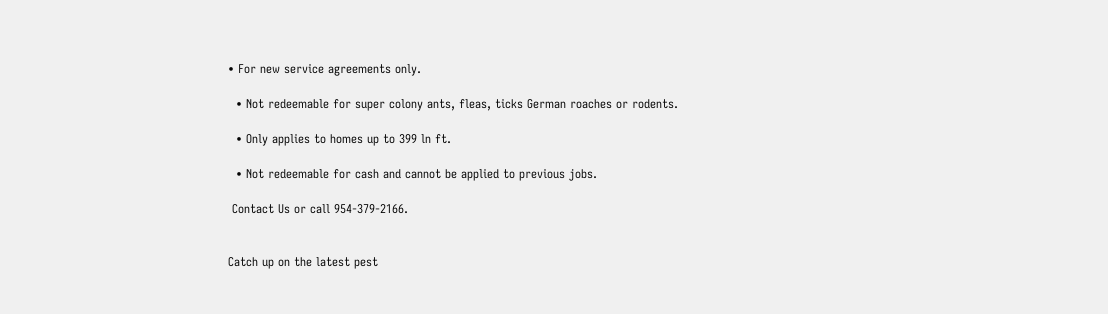• For new service agreements only.

  • Not redeemable for super colony ants, fleas, ticks German roaches or rodents.

  • Only applies to homes up to 399 ln ft.

  • Not redeemable for cash and cannot be applied to previous jobs.

 Contact Us or call 954-379-2166.


Catch up on the latest pest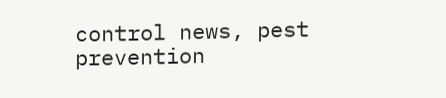control news, pest prevention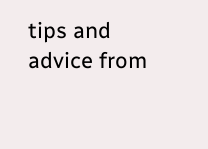tips and advice from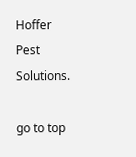Hoffer Pest Solutions.

go to top